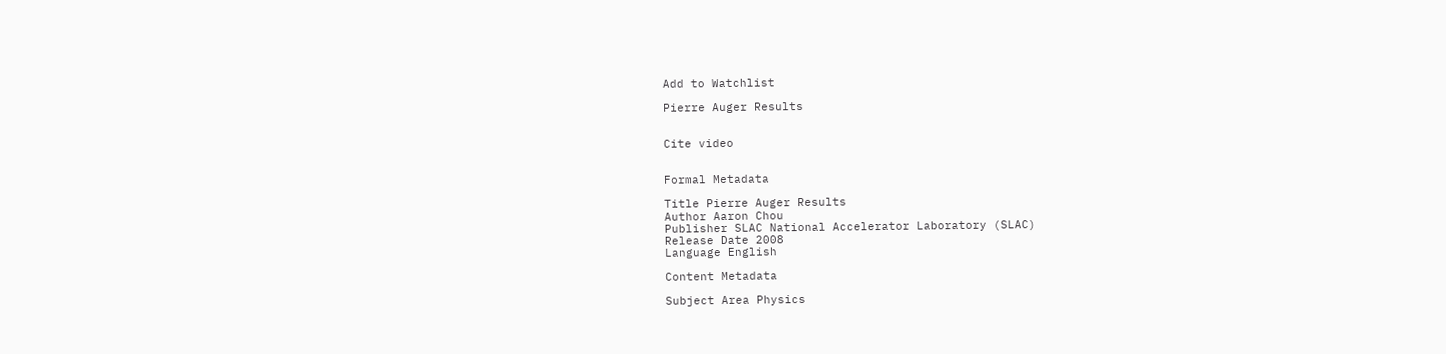Add to Watchlist

Pierre Auger Results


Cite video


Formal Metadata

Title Pierre Auger Results
Author Aaron Chou
Publisher SLAC National Accelerator Laboratory (SLAC)
Release Date 2008
Language English

Content Metadata

Subject Area Physics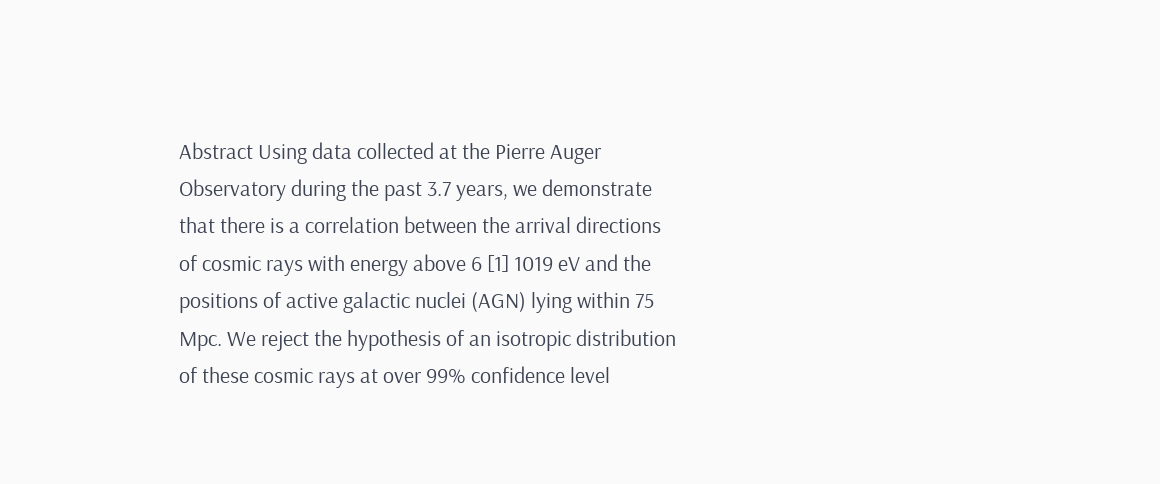Abstract Using data collected at the Pierre Auger Observatory during the past 3.7 years, we demonstrate that there is a correlation between the arrival directions of cosmic rays with energy above 6 [1] 1019 eV and the positions of active galactic nuclei (AGN) lying within 75 Mpc. We reject the hypothesis of an isotropic distribution of these cosmic rays at over 99% confidence level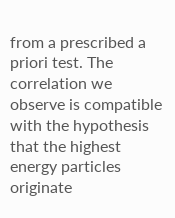from a prescribed a priori test. The correlation we observe is compatible with the hypothesis that the highest energy particles originate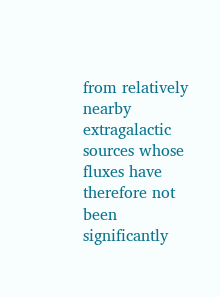from relatively nearby extragalactic sources whose fluxes have therefore not been significantly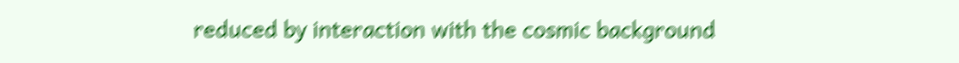reduced by interaction with the cosmic background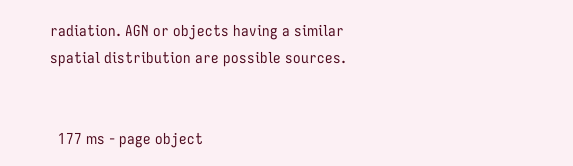radiation. AGN or objects having a similar spatial distribution are possible sources.


  177 ms - page object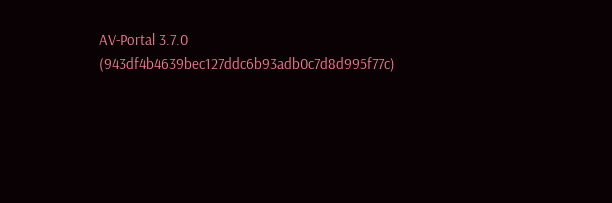AV-Portal 3.7.0 (943df4b4639bec127ddc6b93adb0c7d8d995f77c)